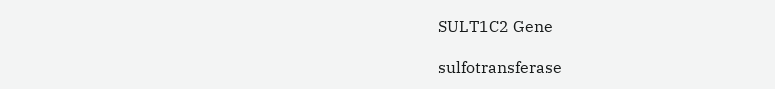SULT1C2 Gene

sulfotransferase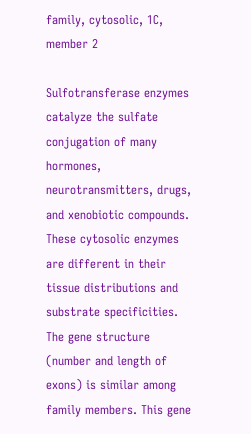family, cytosolic, 1C, member 2

Sulfotransferase enzymes catalyze the sulfate conjugation of many hormones, neurotransmitters, drugs, and xenobiotic compounds. These cytosolic enzymes are different in their tissue distributions and substrate specificities. The gene structure (number and length of exons) is similar among family members. This gene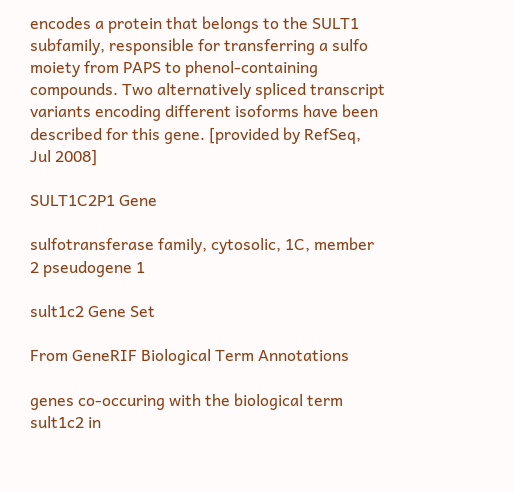encodes a protein that belongs to the SULT1 subfamily, responsible for transferring a sulfo moiety from PAPS to phenol-containing compounds. Two alternatively spliced transcript variants encoding different isoforms have been described for this gene. [provided by RefSeq, Jul 2008]

SULT1C2P1 Gene

sulfotransferase family, cytosolic, 1C, member 2 pseudogene 1

sult1c2 Gene Set

From GeneRIF Biological Term Annotations

genes co-occuring with the biological term sult1c2 in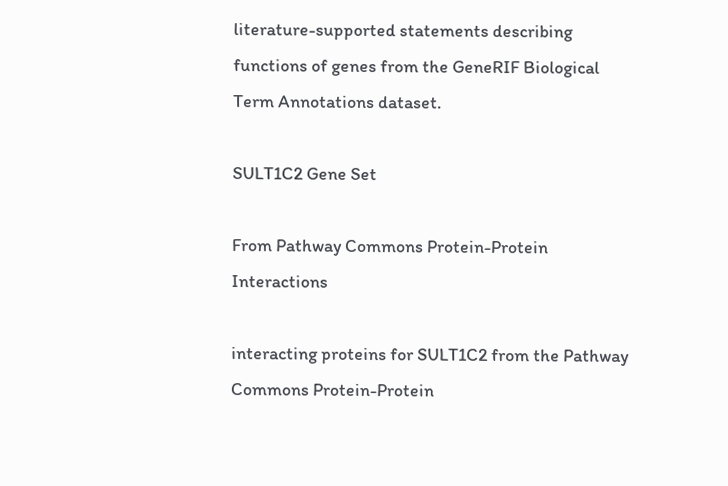literature-supported statements describing functions of genes from the GeneRIF Biological Term Annotations dataset.

SULT1C2 Gene Set

From Pathway Commons Protein-Protein Interactions

interacting proteins for SULT1C2 from the Pathway Commons Protein-Protein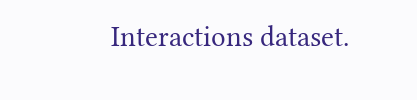Interactions dataset.